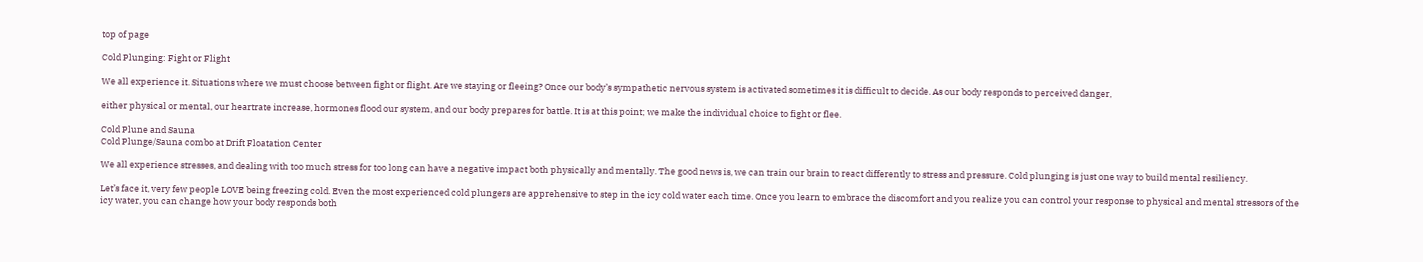top of page

Cold Plunging: Fight or Flight

We all experience it. Situations where we must choose between fight or flight. Are we staying or fleeing? Once our body’s sympathetic nervous system is activated sometimes it is difficult to decide. As our body responds to perceived danger,

either physical or mental, our heartrate increase, hormones flood our system, and our body prepares for battle. It is at this point; we make the individual choice to fight or flee.

Cold Plune and Sauna
Cold Plunge/Sauna combo at Drift Floatation Center

We all experience stresses, and dealing with too much stress for too long can have a negative impact both physically and mentally. The good news is, we can train our brain to react differently to stress and pressure. Cold plunging is just one way to build mental resiliency.

Let’s face it, very few people LOVE being freezing cold. Even the most experienced cold plungers are apprehensive to step in the icy cold water each time. Once you learn to embrace the discomfort and you realize you can control your response to physical and mental stressors of the icy water, you can change how your body responds both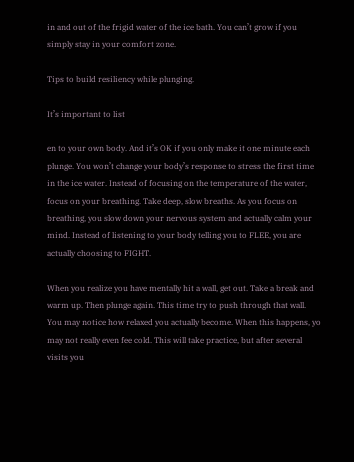in and out of the frigid water of the ice bath. You can’t grow if you simply stay in your comfort zone.

Tips to build resiliency while plunging.

It’s important to list

en to your own body. And it’s OK if you only make it one minute each plunge. You won’t change your body’s response to stress the first time in the ice water. Instead of focusing on the temperature of the water, focus on your breathing. Take deep, slow breaths. As you focus on breathing, you slow down your nervous system and actually calm your mind. Instead of listening to your body telling you to FLEE, you are actually choosing to FIGHT.

When you realize you have mentally hit a wall, get out. Take a break and warm up. Then plunge again. This time try to push through that wall. You may notice how relaxed you actually become. When this happens, yo may not really even fee cold. This will take practice, but after several visits you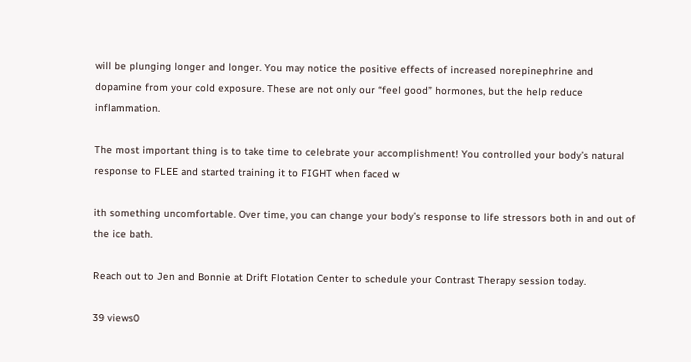will be plunging longer and longer. You may notice the positive effects of increased norepinephrine and dopamine from your cold exposure. These are not only our “feel good” hormones, but the help reduce inflammation.

The most important thing is to take time to celebrate your accomplishment! You controlled your body’s natural response to FLEE and started training it to FIGHT when faced w

ith something uncomfortable. Over time, you can change your body’s response to life stressors both in and out of the ice bath.

Reach out to Jen and Bonnie at Drift Flotation Center to schedule your Contrast Therapy session today.

39 views0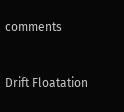comments


Drift Floatation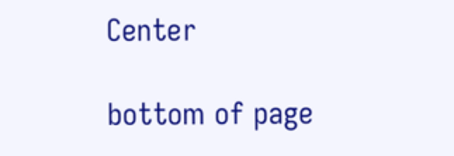Center

bottom of page